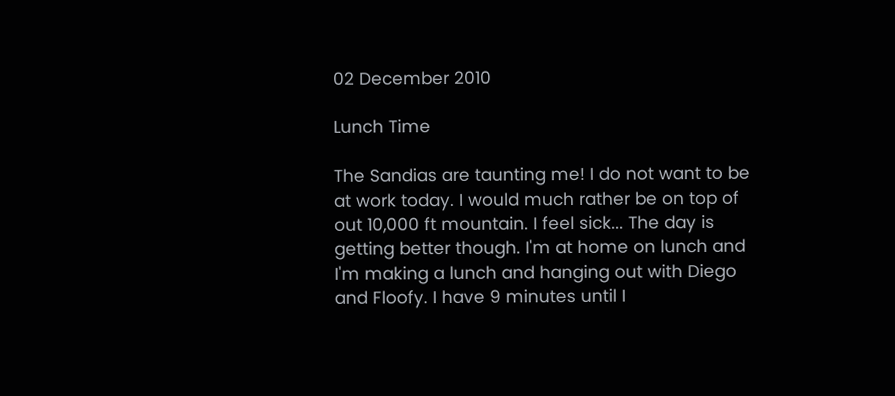02 December 2010

Lunch Time

The Sandias are taunting me! I do not want to be at work today. I would much rather be on top of out 10,000 ft mountain. I feel sick... The day is getting better though. I'm at home on lunch and I'm making a lunch and hanging out with Diego and Floofy. I have 9 minutes until I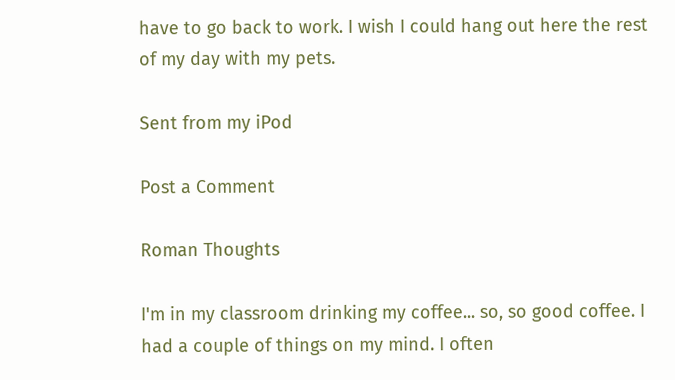have to go back to work. I wish I could hang out here the rest of my day with my pets.

Sent from my iPod

Post a Comment

Roman Thoughts

I'm in my classroom drinking my coffee... so, so good coffee. I had a couple of things on my mind. I often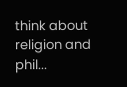think about religion and phil...